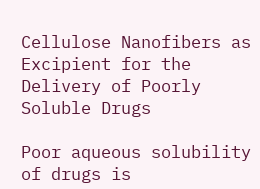Cellulose Nanofibers as Excipient for the Delivery of Poorly Soluble Drugs

Poor aqueous solubility of drugs is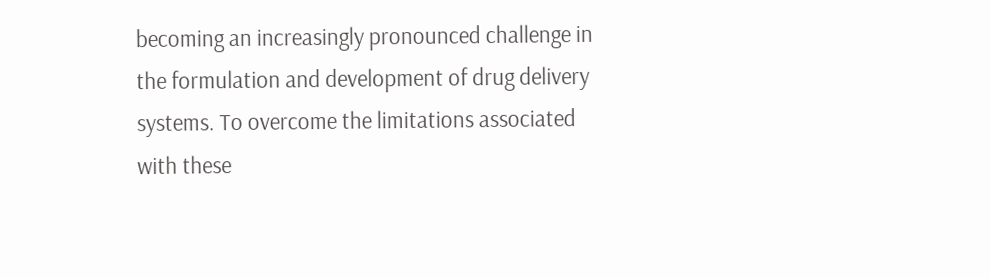becoming an increasingly pronounced challenge in the formulation and development of drug delivery systems. To overcome the limitations associated with these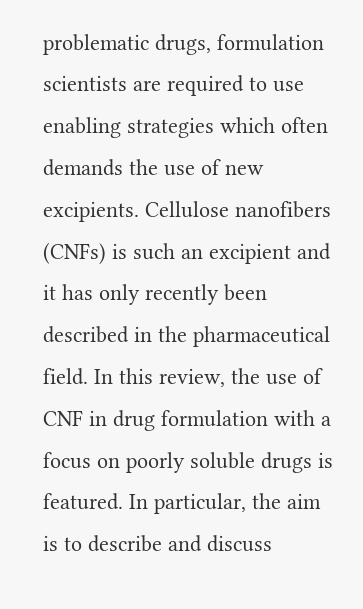problematic drugs, formulation scientists are required to use enabling strategies which often demands the use of new excipients. Cellulose nanofibers (CNFs) is such an excipient and it has only recently been described in the pharmaceutical field. In this review, the use of CNF in drug formulation with a focus on poorly soluble drugs is featured. In particular, the aim is to describe and discuss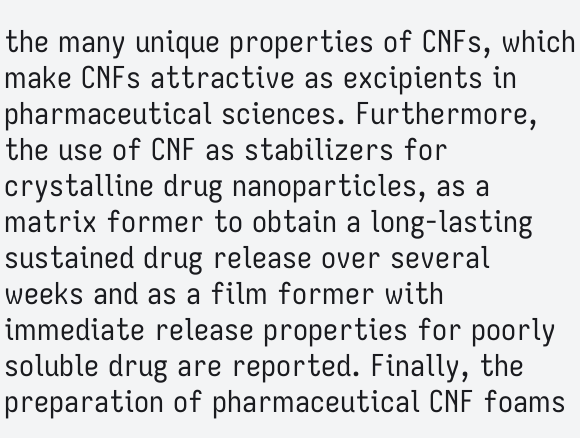the many unique properties of CNFs, which make CNFs attractive as excipients in pharmaceutical sciences. Furthermore, the use of CNF as stabilizers for crystalline drug nanoparticles, as a matrix former to obtain a long-lasting sustained drug release over several weeks and as a film former with immediate release properties for poorly soluble drug are reported. Finally, the preparation of pharmaceutical CNF foams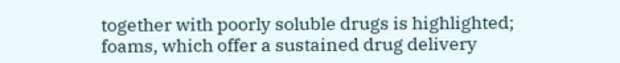together with poorly soluble drugs is highlighted; foams, which offer a sustained drug delivery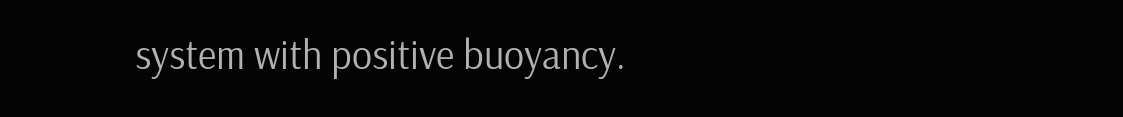system with positive buoyancy.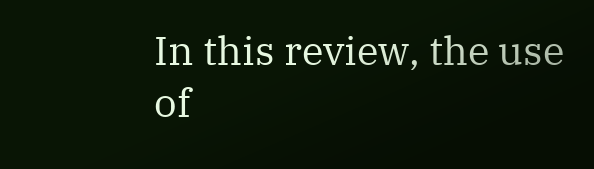In this review, the use of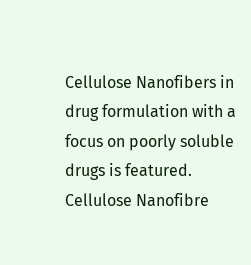Cellulose Nanofibers in drug formulation with a focus on poorly soluble drugs is featured.
Cellulose Nanofibre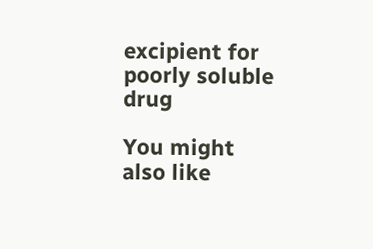excipient for poorly soluble drug

You might also like